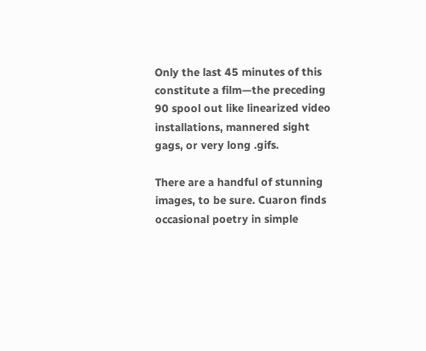Only the last 45 minutes of this constitute a film—the preceding 90 spool out like linearized video installations, mannered sight gags, or very long .gifs.

There are a handful of stunning images, to be sure. Cuaron finds occasional poetry in simple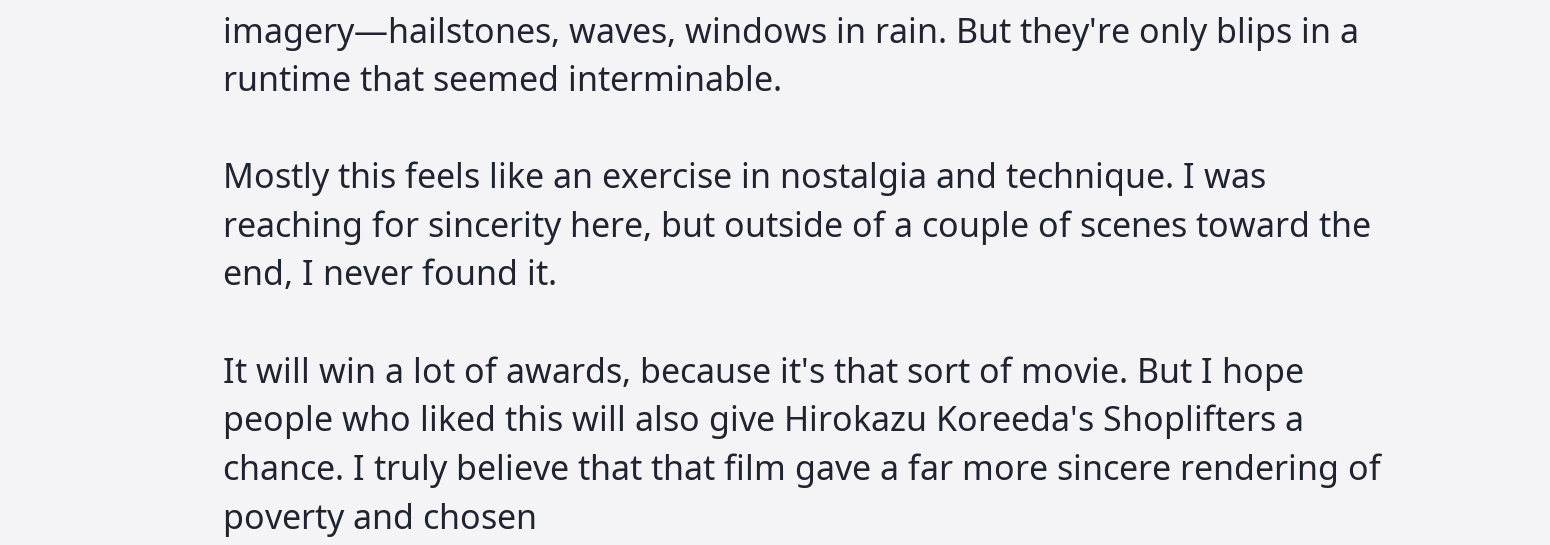imagery—hailstones, waves, windows in rain. But they're only blips in a runtime that seemed interminable.

Mostly this feels like an exercise in nostalgia and technique. I was reaching for sincerity here, but outside of a couple of scenes toward the end, I never found it.

It will win a lot of awards, because it's that sort of movie. But I hope people who liked this will also give Hirokazu Koreeda's Shoplifters a chance. I truly believe that that film gave a far more sincere rendering of poverty and chosen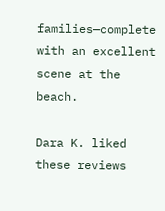families—complete with an excellent scene at the beach.

Dara K. liked these reviews